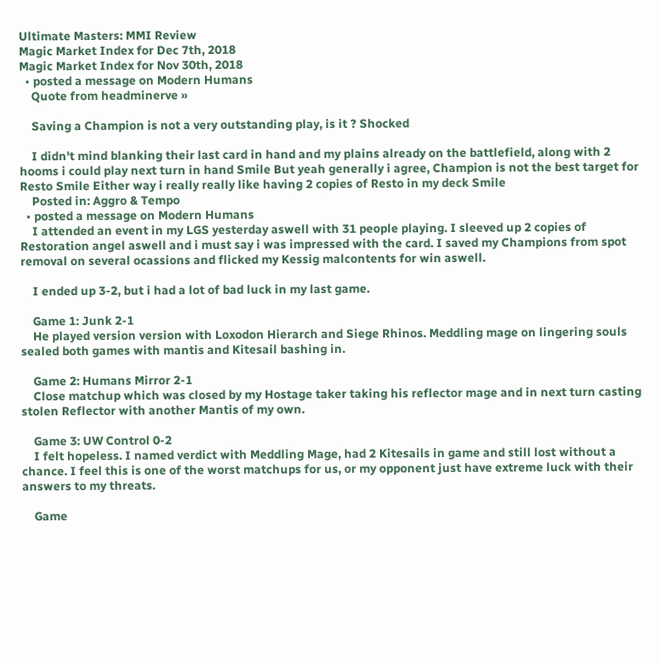Ultimate Masters: MMI Review
Magic Market Index for Dec 7th, 2018
Magic Market Index for Nov 30th, 2018
  • posted a message on Modern Humans
    Quote from headminerve »

    Saving a Champion is not a very outstanding play, is it ? Shocked

    I didn't mind blanking their last card in hand and my plains already on the battlefield, along with 2 hooms i could play next turn in hand Smile But yeah generally i agree, Champion is not the best target for Resto Smile Either way i really really like having 2 copies of Resto in my deck Smile
    Posted in: Aggro & Tempo
  • posted a message on Modern Humans
    I attended an event in my LGS yesterday aswell with 31 people playing. I sleeved up 2 copies of Restoration angel aswell and i must say i was impressed with the card. I saved my Champions from spot removal on several ocassions and flicked my Kessig malcontents for win aswell.

    I ended up 3-2, but i had a lot of bad luck in my last game.

    Game 1: Junk 2-1
    He played version version with Loxodon Hierarch and Siege Rhinos. Meddling mage on lingering souls sealed both games with mantis and Kitesail bashing in.

    Game 2: Humans Mirror 2-1
    Close matchup which was closed by my Hostage taker taking his reflector mage and in next turn casting stolen Reflector with another Mantis of my own.

    Game 3: UW Control 0-2
    I felt hopeless. I named verdict with Meddling Mage, had 2 Kitesails in game and still lost without a chance. I feel this is one of the worst matchups for us, or my opponent just have extreme luck with their answers to my threats.

    Game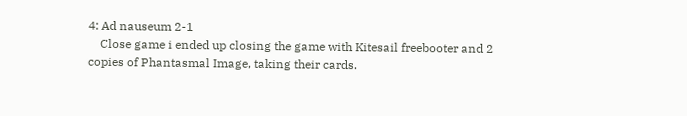4: Ad nauseum 2-1
    Close game i ended up closing the game with Kitesail freebooter and 2 copies of Phantasmal Image, taking their cards.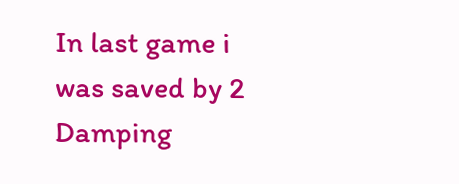In last game i was saved by 2 Damping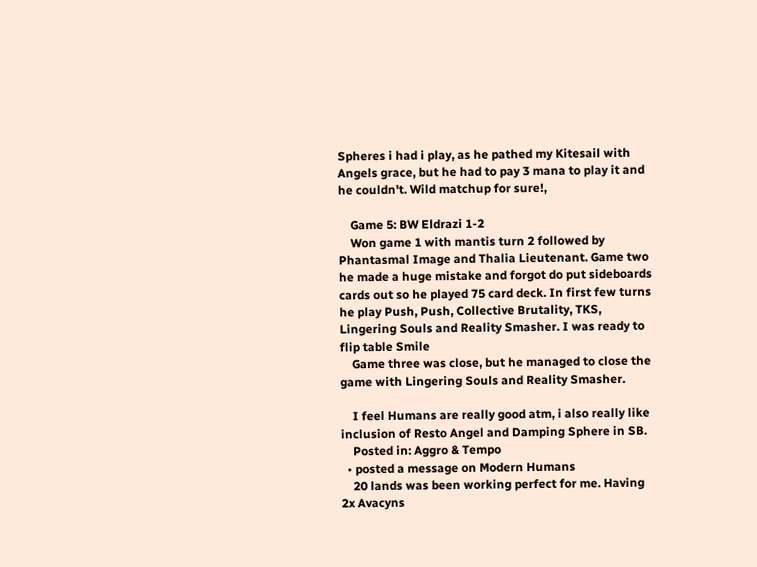Spheres i had i play, as he pathed my Kitesail with Angels grace, but he had to pay 3 mana to play it and he couldn't. Wild matchup for sure!,

    Game 5: BW Eldrazi 1-2
    Won game 1 with mantis turn 2 followed by Phantasmal Image and Thalia Lieutenant. Game two he made a huge mistake and forgot do put sideboards cards out so he played 75 card deck. In first few turns he play Push, Push, Collective Brutality, TKS, Lingering Souls and Reality Smasher. I was ready to flip table Smile
    Game three was close, but he managed to close the game with Lingering Souls and Reality Smasher.

    I feel Humans are really good atm, i also really like inclusion of Resto Angel and Damping Sphere in SB.
    Posted in: Aggro & Tempo
  • posted a message on Modern Humans
    20 lands was been working perfect for me. Having 2x Avacyns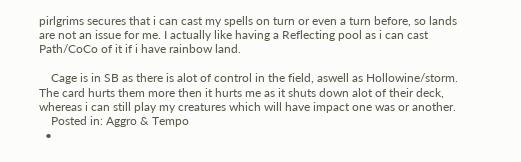pirlgrims secures that i can cast my spells on turn or even a turn before, so lands are not an issue for me. I actually like having a Reflecting pool as i can cast Path/CoCo of it if i have rainbow land.

    Cage is in SB as there is alot of control in the field, aswell as Hollowine/storm. The card hurts them more then it hurts me as it shuts down alot of their deck, whereas i can still play my creatures which will have impact one was or another.
    Posted in: Aggro & Tempo
  •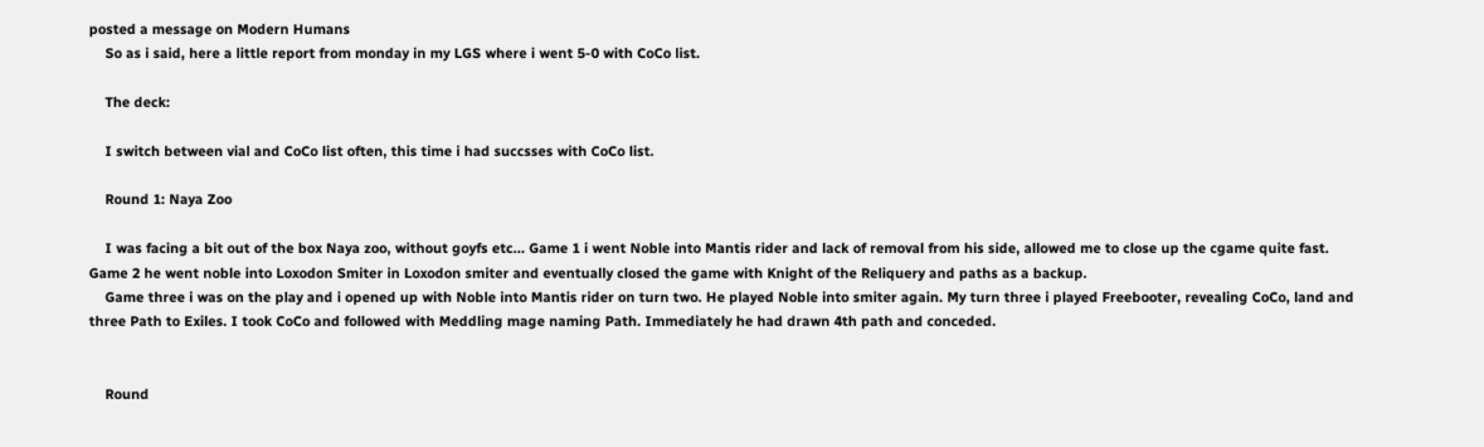posted a message on Modern Humans
    So as i said, here a little report from monday in my LGS where i went 5-0 with CoCo list.

    The deck:

    I switch between vial and CoCo list often, this time i had succsses with CoCo list.

    Round 1: Naya Zoo

    I was facing a bit out of the box Naya zoo, without goyfs etc... Game 1 i went Noble into Mantis rider and lack of removal from his side, allowed me to close up the cgame quite fast. Game 2 he went noble into Loxodon Smiter in Loxodon smiter and eventually closed the game with Knight of the Reliquery and paths as a backup.
    Game three i was on the play and i opened up with Noble into Mantis rider on turn two. He played Noble into smiter again. My turn three i played Freebooter, revealing CoCo, land and three Path to Exiles. I took CoCo and followed with Meddling mage naming Path. Immediately he had drawn 4th path and conceded.


    Round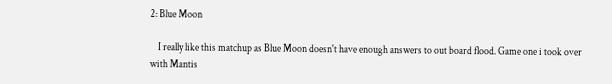2: Blue Moon

    I really like this matchup as Blue Moon doesn't have enough answers to out board flood. Game one i took over with Mantis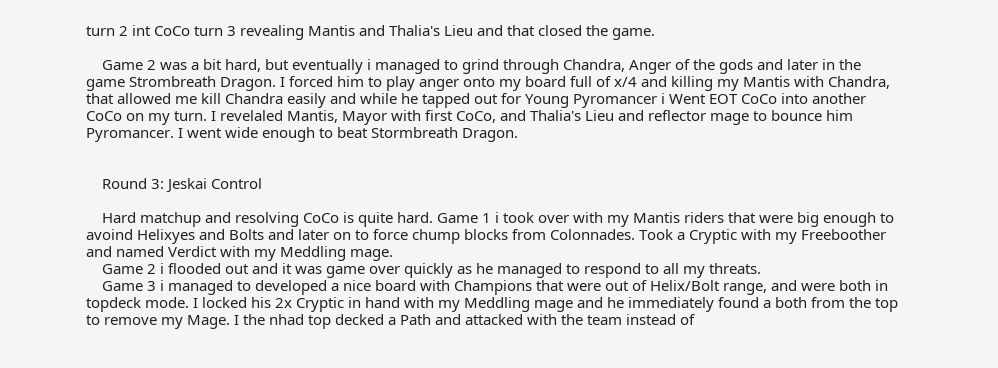turn 2 int CoCo turn 3 revealing Mantis and Thalia's Lieu and that closed the game.

    Game 2 was a bit hard, but eventually i managed to grind through Chandra, Anger of the gods and later in the game Strombreath Dragon. I forced him to play anger onto my board full of x/4 and killing my Mantis with Chandra, that allowed me kill Chandra easily and while he tapped out for Young Pyromancer i Went EOT CoCo into another CoCo on my turn. I revelaled Mantis, Mayor with first CoCo, and Thalia's Lieu and reflector mage to bounce him Pyromancer. I went wide enough to beat Stormbreath Dragon.


    Round 3: Jeskai Control

    Hard matchup and resolving CoCo is quite hard. Game 1 i took over with my Mantis riders that were big enough to avoind Helixyes and Bolts and later on to force chump blocks from Colonnades. Took a Cryptic with my Freeboother and named Verdict with my Meddling mage.
    Game 2 i flooded out and it was game over quickly as he managed to respond to all my threats.
    Game 3 i managed to developed a nice board with Champions that were out of Helix/Bolt range, and were both in topdeck mode. I locked his 2x Cryptic in hand with my Meddling mage and he immediately found a both from the top to remove my Mage. I the nhad top decked a Path and attacked with the team instead of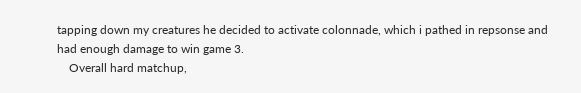tapping down my creatures he decided to activate colonnade, which i pathed in repsonse and had enough damage to win game 3.
    Overall hard matchup,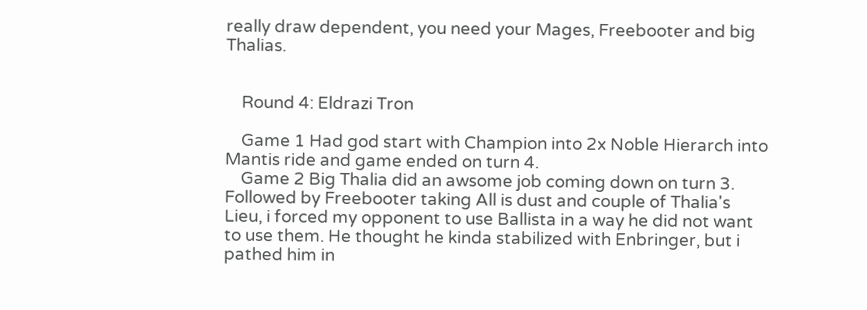really draw dependent, you need your Mages, Freebooter and big Thalias.


    Round 4: Eldrazi Tron

    Game 1 Had god start with Champion into 2x Noble Hierarch into Mantis ride and game ended on turn 4.
    Game 2 Big Thalia did an awsome job coming down on turn 3. Followed by Freebooter taking All is dust and couple of Thalia's Lieu, i forced my opponent to use Ballista in a way he did not want to use them. He thought he kinda stabilized with Enbringer, but i pathed him in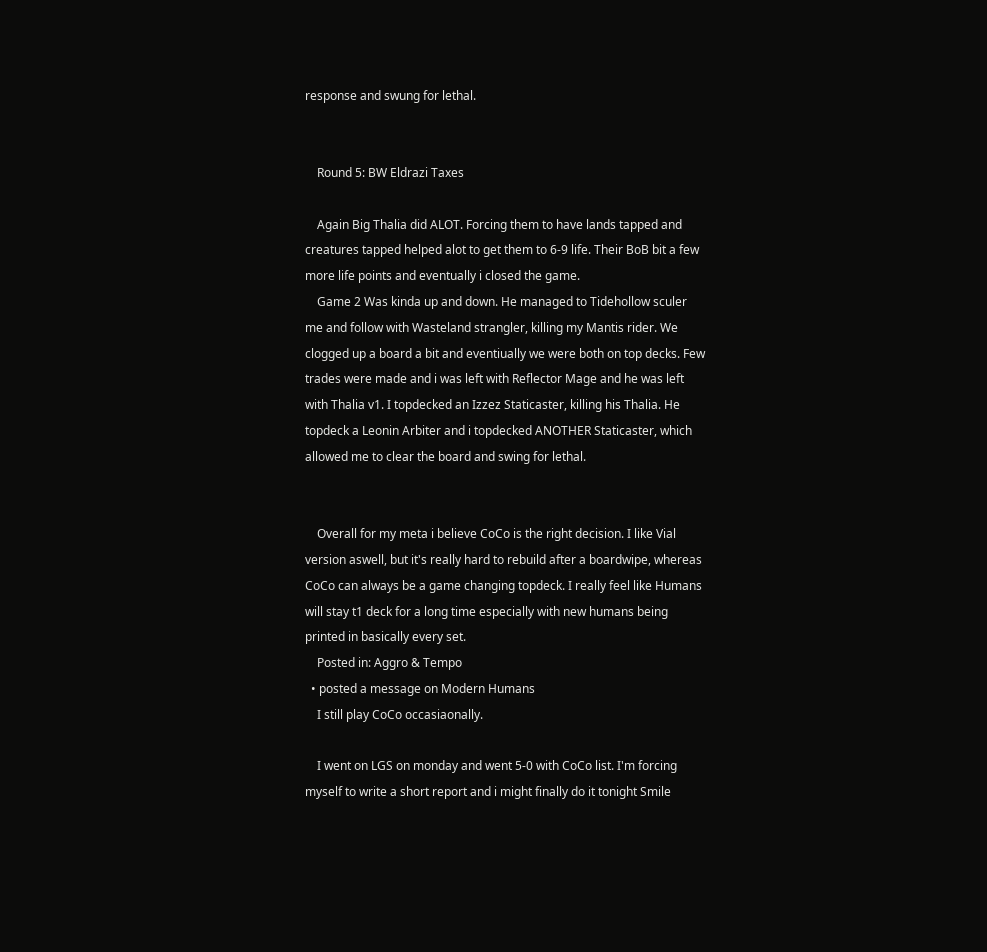response and swung for lethal.


    Round 5: BW Eldrazi Taxes

    Again Big Thalia did ALOT. Forcing them to have lands tapped and creatures tapped helped alot to get them to 6-9 life. Their BoB bit a few more life points and eventually i closed the game.
    Game 2 Was kinda up and down. He managed to Tidehollow sculer me and follow with Wasteland strangler, killing my Mantis rider. We clogged up a board a bit and eventiually we were both on top decks. Few trades were made and i was left with Reflector Mage and he was left with Thalia v1. I topdecked an Izzez Staticaster, killing his Thalia. He topdeck a Leonin Arbiter and i topdecked ANOTHER Staticaster, which allowed me to clear the board and swing for lethal.


    Overall for my meta i believe CoCo is the right decision. I like Vial version aswell, but it's really hard to rebuild after a boardwipe, whereas CoCo can always be a game changing topdeck. I really feel like Humans will stay t1 deck for a long time especially with new humans being printed in basically every set.
    Posted in: Aggro & Tempo
  • posted a message on Modern Humans
    I still play CoCo occasiaonally.

    I went on LGS on monday and went 5-0 with CoCo list. I'm forcing myself to write a short report and i might finally do it tonight Smile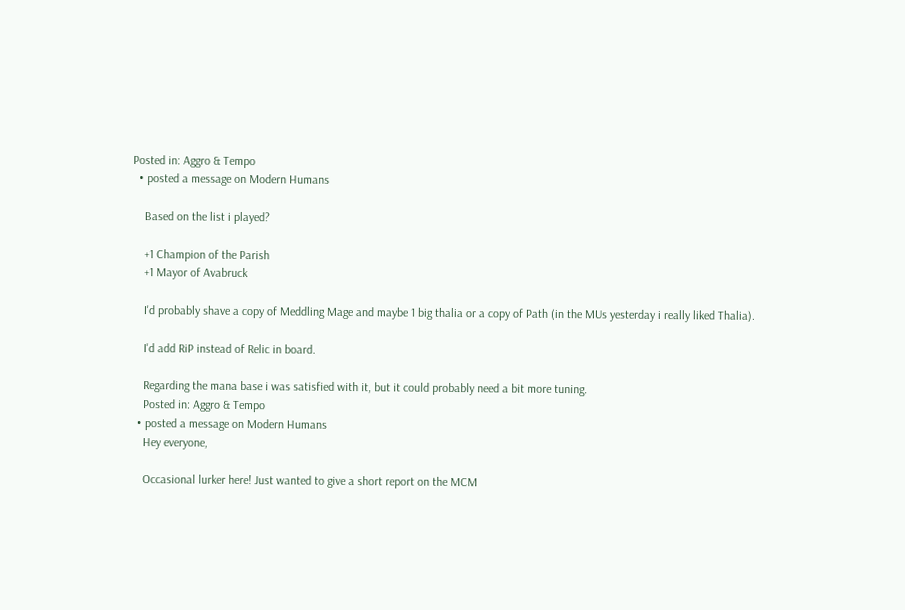Posted in: Aggro & Tempo
  • posted a message on Modern Humans

    Based on the list i played?

    +1 Champion of the Parish
    +1 Mayor of Avabruck

    I'd probably shave a copy of Meddling Mage and maybe 1 big thalia or a copy of Path (in the MUs yesterday i really liked Thalia).

    I'd add RiP instead of Relic in board.

    Regarding the mana base i was satisfied with it, but it could probably need a bit more tuning.
    Posted in: Aggro & Tempo
  • posted a message on Modern Humans
    Hey everyone,

    Occasional lurker here! Just wanted to give a short report on the MCM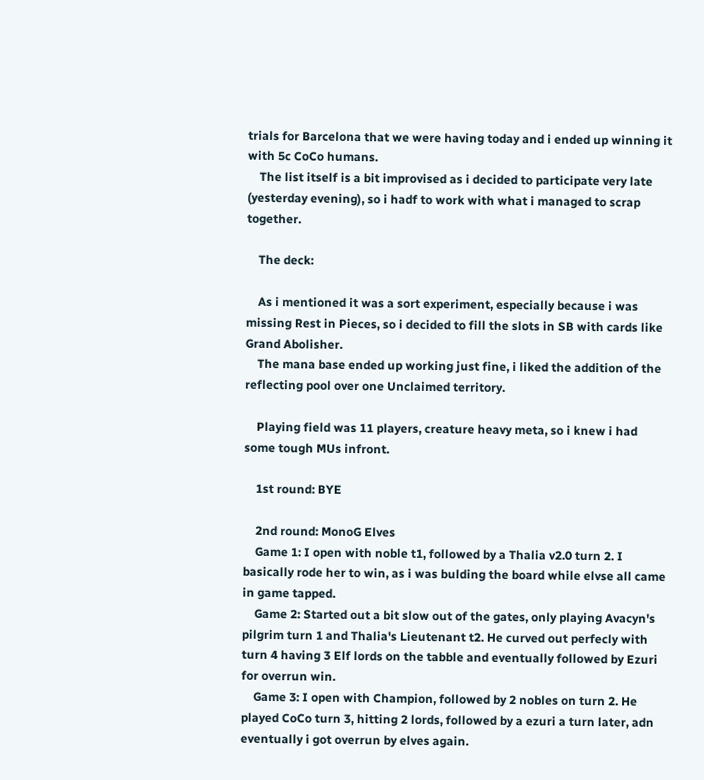trials for Barcelona that we were having today and i ended up winning it with 5c CoCo humans.
    The list itself is a bit improvised as i decided to participate very late (yesterday evening), so i hadf to work with what i managed to scrap together.

    The deck:

    As i mentioned it was a sort experiment, especially because i was missing Rest in Pieces, so i decided to fill the slots in SB with cards like Grand Abolisher.
    The mana base ended up working just fine, i liked the addition of the reflecting pool over one Unclaimed territory.

    Playing field was 11 players, creature heavy meta, so i knew i had some tough MUs infront.

    1st round: BYE

    2nd round: MonoG Elves
    Game 1: I open with noble t1, followed by a Thalia v2.0 turn 2. I basically rode her to win, as i was bulding the board while elvse all came in game tapped.
    Game 2: Started out a bit slow out of the gates, only playing Avacyn's pilgrim turn 1 and Thalia's Lieutenant t2. He curved out perfecly with turn 4 having 3 Elf lords on the tabble and eventually followed by Ezuri for overrun win.
    Game 3: I open with Champion, followed by 2 nobles on turn 2. He played CoCo turn 3, hitting 2 lords, followed by a ezuri a turn later, adn eventually i got overrun by elves again.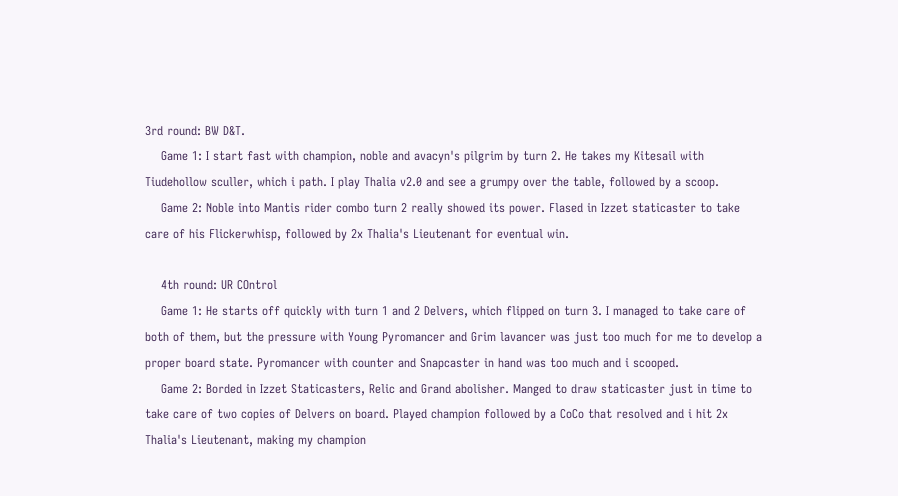3rd round: BW D&T.
    Game 1: I start fast with champion, noble and avacyn's pilgrim by turn 2. He takes my Kitesail with Tiudehollow sculler, which i path. I play Thalia v2.0 and see a grumpy over the table, followed by a scoop.
    Game 2: Noble into Mantis rider combo turn 2 really showed its power. Flased in Izzet staticaster to take care of his Flickerwhisp, followed by 2x Thalia's Lieutenant for eventual win.

    4th round: UR COntrol
    Game 1: He starts off quickly with turn 1 and 2 Delvers, which flipped on turn 3. I managed to take care of both of them, but the pressure with Young Pyromancer and Grim lavancer was just too much for me to develop a proper board state. Pyromancer with counter and Snapcaster in hand was too much and i scooped.
    Game 2: Borded in Izzet Staticasters, Relic and Grand abolisher. Manged to draw staticaster just in time to take care of two copies of Delvers on board. Played champion followed by a CoCo that resolved and i hit 2x Thalia's Lieutenant, making my champion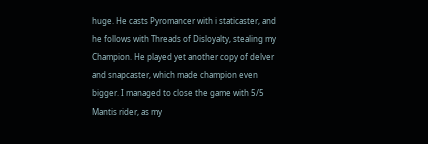huge. He casts Pyromancer with i staticaster, and he follows with Threads of Disloyalty, stealing my Champion. He played yet another copy of delver and snapcaster, which made champion even bigger. I managed to close the game with 5/5 Mantis rider, as my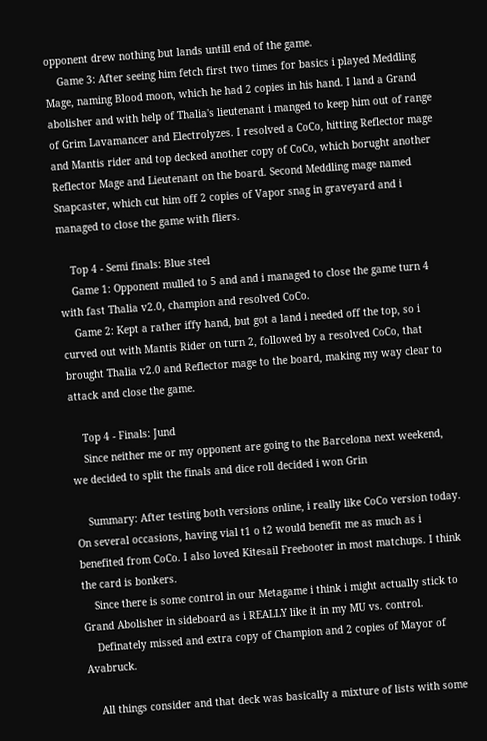opponent drew nothing but lands untill end of the game.
    Game 3: After seeing him fetch first two times for basics i played Meddling Mage, naming Blood moon, which he had 2 copies in his hand. I land a Grand abolisher and with help of Thalia's lieutenant i manged to keep him out of range of Grim Lavamancer and Electrolyzes. I resolved a CoCo, hitting Reflector mage and Mantis rider and top decked another copy of CoCo, which borught another Reflector Mage and Lieutenant on the board. Second Meddling mage named Snapcaster, which cut him off 2 copies of Vapor snag in graveyard and i managed to close the game with fliers.

    Top 4 - Semi finals: Blue steel
    Game 1: Opponent mulled to 5 and and i managed to close the game turn 4 with fast Thalia v2.0, champion and resolved CoCo.
    Game 2: Kept a rather iffy hand, but got a land i needed off the top, so i curved out with Mantis Rider on turn 2, followed by a resolved CoCo, that brought Thalia v2.0 and Reflector mage to the board, making my way clear to attack and close the game.

    Top 4 - Finals: Jund
    Since neither me or my opponent are going to the Barcelona next weekend, we decided to split the finals and dice roll decided i won Grin

    Summary: After testing both versions online, i really like CoCo version today. On several occasions, having vial t1 o t2 would benefit me as much as i benefited from CoCo. I also loved Kitesail Freebooter in most matchups. I think the card is bonkers.
    Since there is some control in our Metagame i think i might actually stick to Grand Abolisher in sideboard as i REALLY like it in my MU vs. control.
    Definately missed and extra copy of Champion and 2 copies of Mayor of Avabruck.

    All things consider and that deck was basically a mixture of lists with some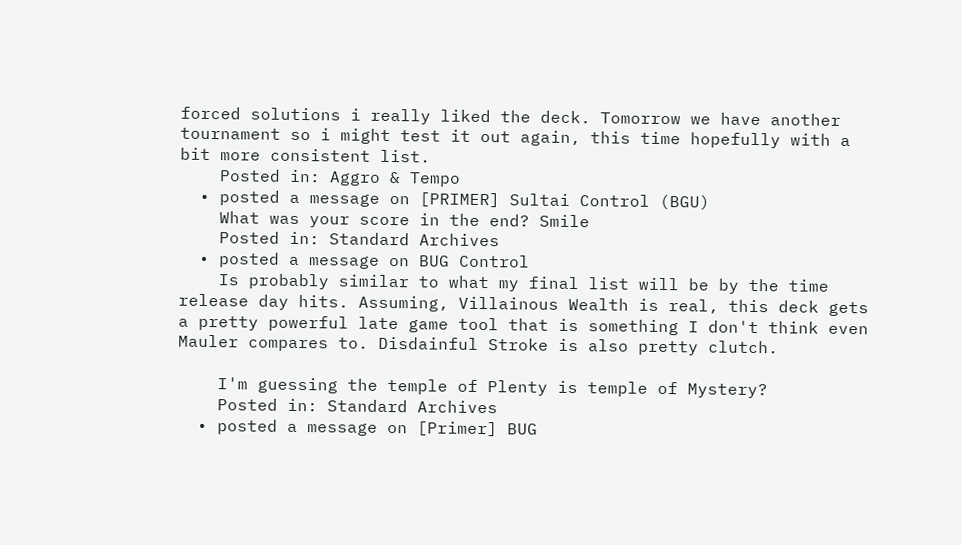forced solutions i really liked the deck. Tomorrow we have another tournament so i might test it out again, this time hopefully with a bit more consistent list.
    Posted in: Aggro & Tempo
  • posted a message on [PRIMER] Sultai Control (BGU)
    What was your score in the end? Smile
    Posted in: Standard Archives
  • posted a message on BUG Control
    Is probably similar to what my final list will be by the time release day hits. Assuming, Villainous Wealth is real, this deck gets a pretty powerful late game tool that is something I don't think even Mauler compares to. Disdainful Stroke is also pretty clutch.

    I'm guessing the temple of Plenty is temple of Mystery?
    Posted in: Standard Archives
  • posted a message on [Primer] BUG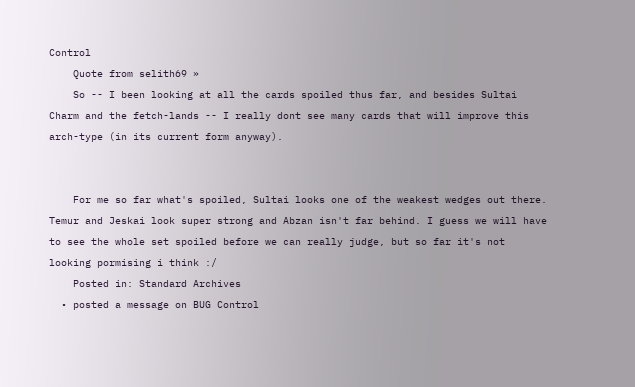Control
    Quote from selith69 »
    So -- I been looking at all the cards spoiled thus far, and besides Sultai Charm and the fetch-lands -- I really dont see many cards that will improve this arch-type (in its current form anyway).


    For me so far what's spoiled, Sultai looks one of the weakest wedges out there. Temur and Jeskai look super strong and Abzan isn't far behind. I guess we will have to see the whole set spoiled before we can really judge, but so far it's not looking pormising i think :/
    Posted in: Standard Archives
  • posted a message on BUG Control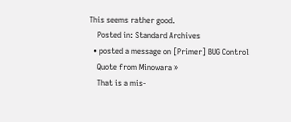This seems rather good.
    Posted in: Standard Archives
  • posted a message on [Primer] BUG Control
    Quote from Minowara »
    That is a mis-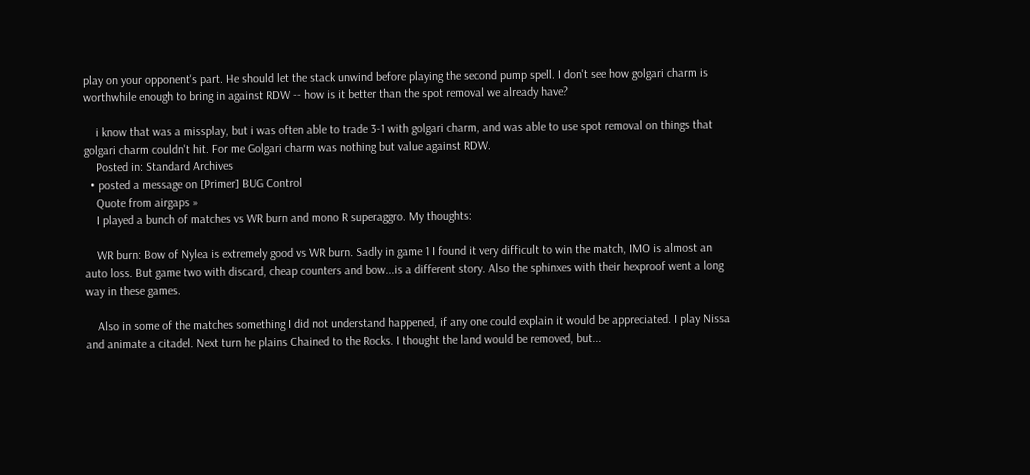play on your opponent's part. He should let the stack unwind before playing the second pump spell. I don't see how golgari charm is worthwhile enough to bring in against RDW -- how is it better than the spot removal we already have?

    i know that was a missplay, but i was often able to trade 3-1 with golgari charm, and was able to use spot removal on things that golgari charm couldn't hit. For me Golgari charm was nothing but value against RDW.
    Posted in: Standard Archives
  • posted a message on [Primer] BUG Control
    Quote from airgaps »
    I played a bunch of matches vs WR burn and mono R superaggro. My thoughts:

    WR burn: Bow of Nylea is extremely good vs WR burn. Sadly in game 1 I found it very difficult to win the match, IMO is almost an auto loss. But game two with discard, cheap counters and bow...is a different story. Also the sphinxes with their hexproof went a long way in these games.

    Also in some of the matches something I did not understand happened, if any one could explain it would be appreciated. I play Nissa and animate a citadel. Next turn he plains Chained to the Rocks. I thought the land would be removed, but...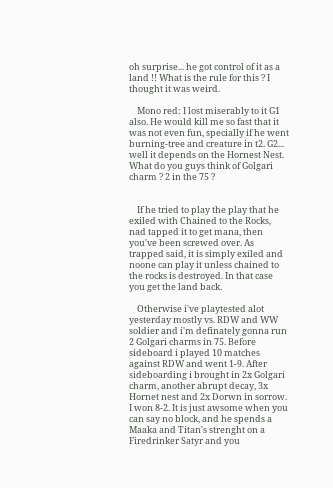oh surprise... he got control of it as a land !! What is the rule for this ? I thought it was weird.

    Mono red: I lost miserably to it G1 also. He would kill me so fast that it was not even fun, specially if he went burning-tree and creature in t2. G2... well it depends on the Hornest Nest. What do you guys think of Golgari charm ? 2 in the 75 ?


    If he tried to play the play that he exiled with Chained to the Rocks, nad tapped it to get mana, then you've been screwed over. As trapped said, it is simply exiled and noone can play it unless chained to the rocks is destroyed. In that case you get the land back.

    Otherwise i've playtested alot yesterday mostly vs. RDW and WW soldier and i'm definately gonna run 2 Golgari charms in 75. Before sideboard i played 10 matches against RDW and went 1-9. After sideboarding i brought in 2x Golgari charm, another abrupt decay, 3x Hornet nest and 2x Dorwn in sorrow. I won 8-2. It is just awsome when you can say no block, and he spends a Maaka and Titan's strenght on a Firedrinker Satyr and you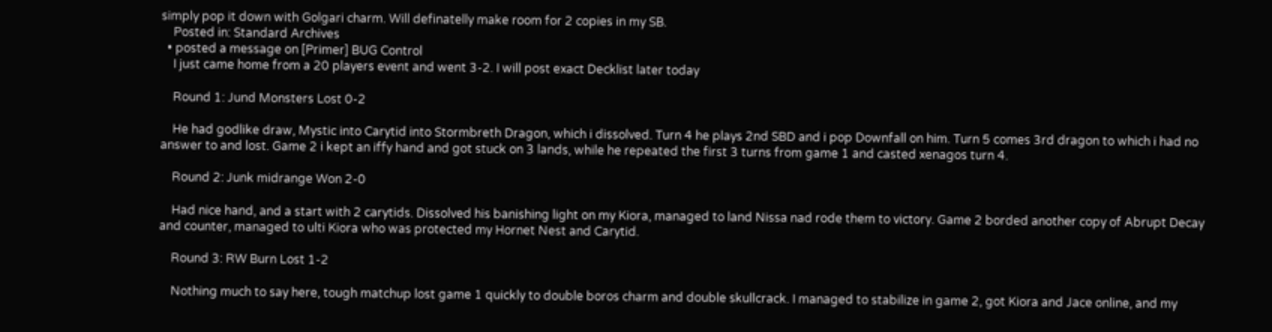simply pop it down with Golgari charm. Will definatelly make room for 2 copies in my SB.
    Posted in: Standard Archives
  • posted a message on [Primer] BUG Control
    I just came home from a 20 players event and went 3-2. I will post exact Decklist later today

    Round 1: Jund Monsters Lost 0-2

    He had godlike draw, Mystic into Carytid into Stormbreth Dragon, which i dissolved. Turn 4 he plays 2nd SBD and i pop Downfall on him. Turn 5 comes 3rd dragon to which i had no answer to and lost. Game 2 i kept an iffy hand and got stuck on 3 lands, while he repeated the first 3 turns from game 1 and casted xenagos turn 4.

    Round 2: Junk midrange Won 2-0

    Had nice hand, and a start with 2 carytids. Dissolved his banishing light on my Kiora, managed to land Nissa nad rode them to victory. Game 2 borded another copy of Abrupt Decay and counter, managed to ulti Kiora who was protected my Hornet Nest and Carytid.

    Round 3: RW Burn Lost 1-2

    Nothing much to say here, tough matchup lost game 1 quickly to double boros charm and double skullcrack. I managed to stabilize in game 2, got Kiora and Jace online, and my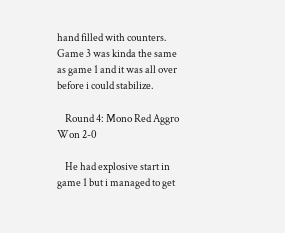hand filled with counters. Game 3 was kinda the same as game 1 and it was all over before i could stabilize.

    Round 4: Mono Red Aggro Won 2-0

    He had explosive start in game 1 but i managed to get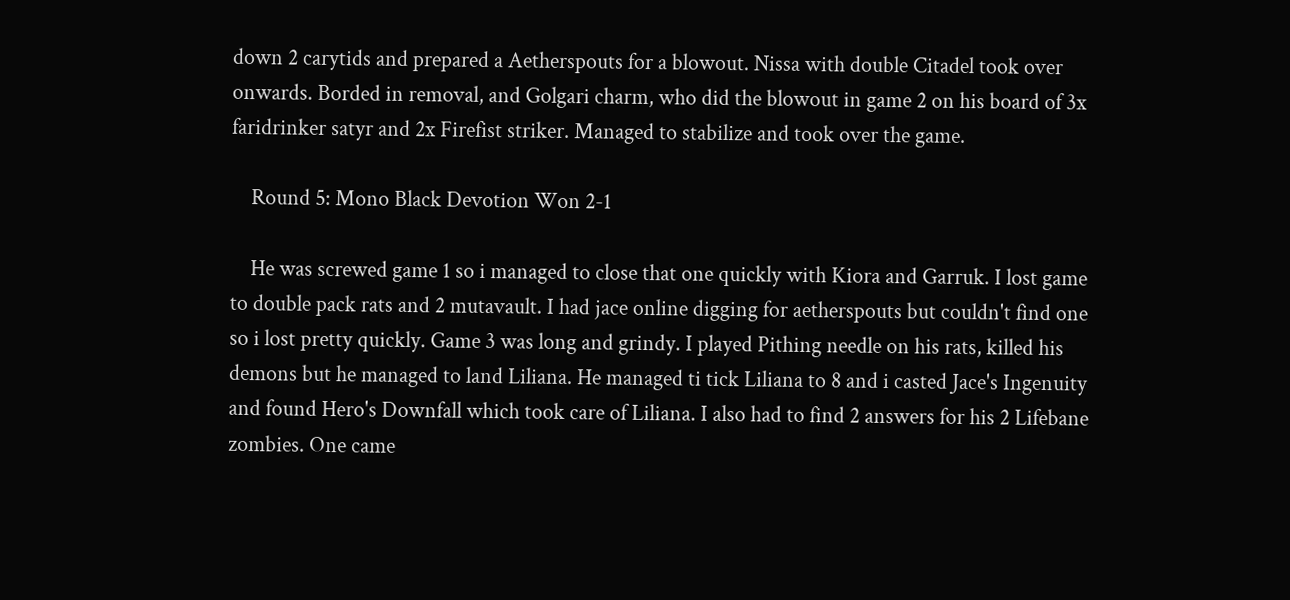down 2 carytids and prepared a Aetherspouts for a blowout. Nissa with double Citadel took over onwards. Borded in removal, and Golgari charm, who did the blowout in game 2 on his board of 3x faridrinker satyr and 2x Firefist striker. Managed to stabilize and took over the game.

    Round 5: Mono Black Devotion Won 2-1

    He was screwed game 1 so i managed to close that one quickly with Kiora and Garruk. I lost game to double pack rats and 2 mutavault. I had jace online digging for aetherspouts but couldn't find one so i lost pretty quickly. Game 3 was long and grindy. I played Pithing needle on his rats, killed his demons but he managed to land Liliana. He managed ti tick Liliana to 8 and i casted Jace's Ingenuity and found Hero's Downfall which took care of Liliana. I also had to find 2 answers for his 2 Lifebane zombies. One came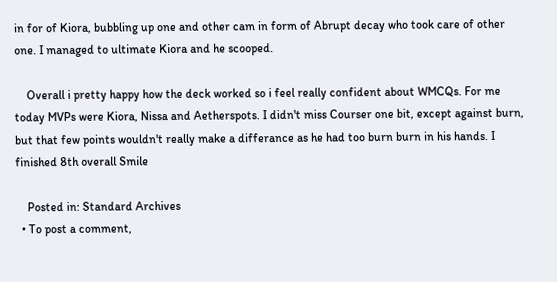in for of Kiora, bubbling up one and other cam in form of Abrupt decay who took care of other one. I managed to ultimate Kiora and he scooped.

    Overall i pretty happy how the deck worked so i feel really confident about WMCQs. For me today MVPs were Kiora, Nissa and Aetherspots. I didn't miss Courser one bit, except against burn, but that few points wouldn't really make a differance as he had too burn burn in his hands. I finished 8th overall Smile

    Posted in: Standard Archives
  • To post a comment,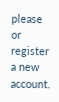please or register a new account.